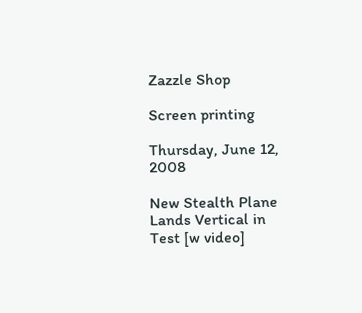Zazzle Shop

Screen printing

Thursday, June 12, 2008

New Stealth Plane Lands Vertical in Test [w video]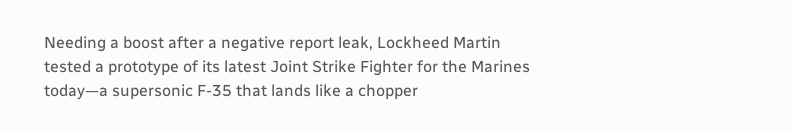Needing a boost after a negative report leak, Lockheed Martin tested a prototype of its latest Joint Strike Fighter for the Marines today—a supersonic F-35 that lands like a chopper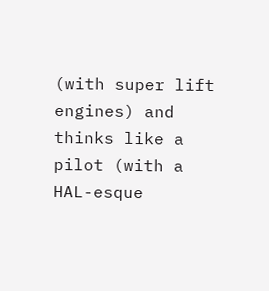(with super lift engines) and thinks like a pilot (with a HAL-esque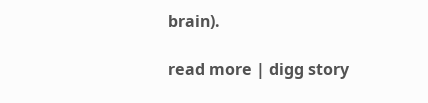brain).

read more | digg story